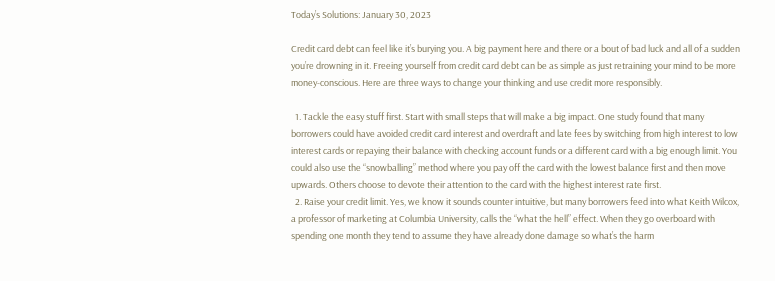Today’s Solutions: January 30, 2023

Credit card debt can feel like it’s burying you. A big payment here and there or a bout of bad luck and all of a sudden you’re drowning in it. Freeing yourself from credit card debt can be as simple as just retraining your mind to be more money-conscious. Here are three ways to change your thinking and use credit more responsibly.

  1. Tackle the easy stuff first. Start with small steps that will make a big impact. One study found that many borrowers could have avoided credit card interest and overdraft and late fees by switching from high interest to low interest cards or repaying their balance with checking account funds or a different card with a big enough limit. You could also use the “snowballing” method where you pay off the card with the lowest balance first and then move upwards. Others choose to devote their attention to the card with the highest interest rate first.
  2. Raise your credit limit. Yes, we know it sounds counter intuitive, but many borrowers feed into what Keith Wilcox, a professor of marketing at Columbia University, calls the “what the hell” effect. When they go overboard with spending one month they tend to assume they have already done damage so what’s the harm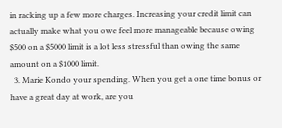in racking up a few more charges. Increasing your credit limit can actually make what you owe feel more manageable because owing $500 on a $5000 limit is a lot less stressful than owing the same amount on a $1000 limit.
  3. Marie Kondo your spending. When you get a one time bonus or have a great day at work, are you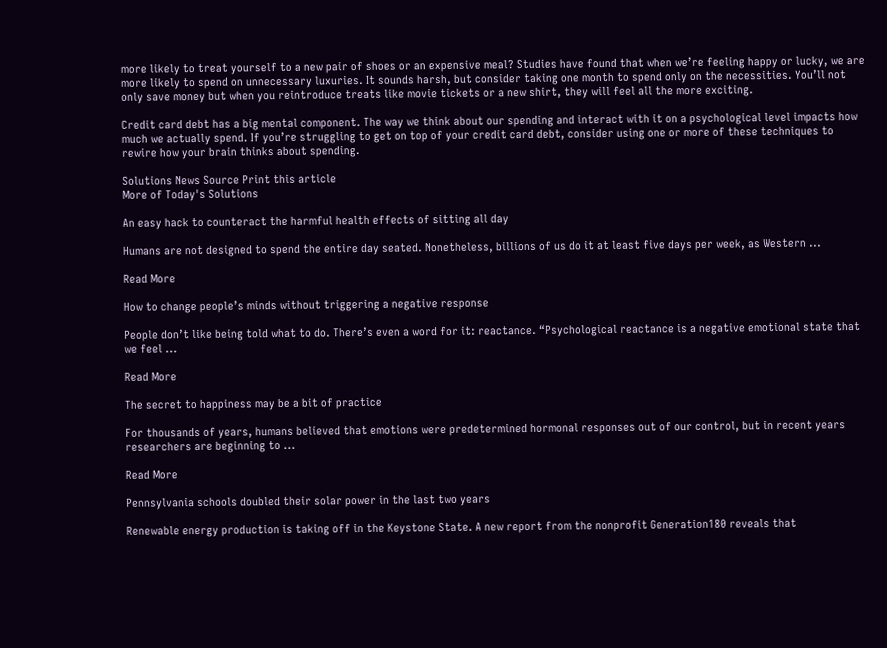more likely to treat yourself to a new pair of shoes or an expensive meal? Studies have found that when we’re feeling happy or lucky, we are more likely to spend on unnecessary luxuries. It sounds harsh, but consider taking one month to spend only on the necessities. You’ll not only save money but when you reintroduce treats like movie tickets or a new shirt, they will feel all the more exciting.

Credit card debt has a big mental component. The way we think about our spending and interact with it on a psychological level impacts how much we actually spend. If you’re struggling to get on top of your credit card debt, consider using one or more of these techniques to rewire how your brain thinks about spending.

Solutions News Source Print this article
More of Today's Solutions

An easy hack to counteract the harmful health effects of sitting all day

Humans are not designed to spend the entire day seated. Nonetheless, billions of us do it at least five days per week, as Western ...

Read More

How to change people’s minds without triggering a negative response

People don’t like being told what to do. There’s even a word for it: reactance. “Psychological reactance is a negative emotional state that we feel ...

Read More

The secret to happiness may be a bit of practice

For thousands of years, humans believed that emotions were predetermined hormonal responses out of our control, but in recent years researchers are beginning to ...

Read More

Pennsylvania schools doubled their solar power in the last two years

Renewable energy production is taking off in the Keystone State. A new report from the nonprofit Generation180 reveals that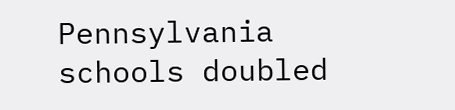Pennsylvania schools doubled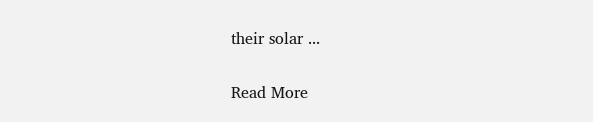their solar ...

Read More